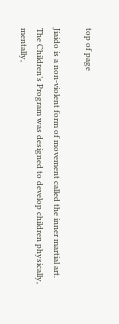top of page

Jiaido is a non-violent form of movement called the inner martial art.
The Children’s Program was designed to develop children physically, mentally,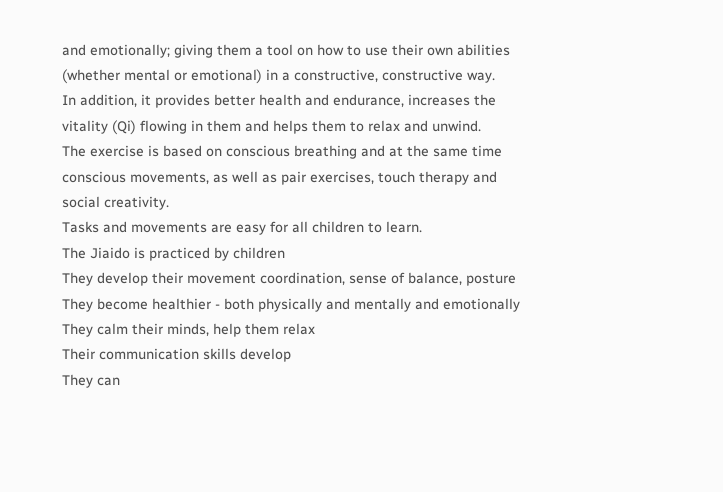and emotionally; giving them a tool on how to use their own abilities (whether mental or emotional) in a constructive, constructive way.
In addition, it provides better health and endurance, increases the vitality (Qi) flowing in them and helps them to relax and unwind.
The exercise is based on conscious breathing and at the same time conscious movements, as well as pair exercises, touch therapy and social creativity.
Tasks and movements are easy for all children to learn.
The Jiaido is practiced by children
They develop their movement coordination, sense of balance, posture
They become healthier - both physically and mentally and emotionally
They calm their minds, help them relax
Their communication skills develop
They can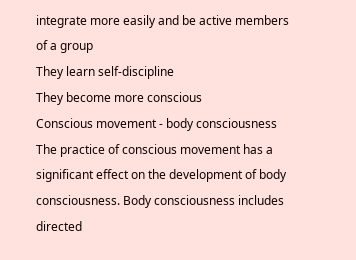integrate more easily and be active members of a group
They learn self-discipline
They become more conscious
Conscious movement - body consciousness
The practice of conscious movement has a significant effect on the development of body consciousness. Body consciousness includes directed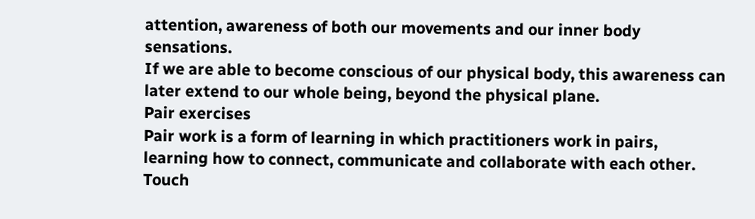attention, awareness of both our movements and our inner body sensations.
If we are able to become conscious of our physical body, this awareness can later extend to our whole being, beyond the physical plane.
Pair exercises
Pair work is a form of learning in which practitioners work in pairs, learning how to connect, communicate and collaborate with each other.
Touch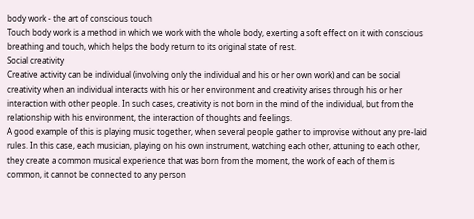body work - the art of conscious touch
Touch body work is a method in which we work with the whole body, exerting a soft effect on it with conscious breathing and touch, which helps the body return to its original state of rest.
Social creativity
Creative activity can be individual (involving only the individual and his or her own work) and can be social creativity when an individual interacts with his or her environment and creativity arises through his or her interaction with other people. In such cases, creativity is not born in the mind of the individual, but from the relationship with his environment, the interaction of thoughts and feelings.
A good example of this is playing music together, when several people gather to improvise without any pre-laid rules. In this case, each musician, playing on his own instrument, watching each other, attuning to each other, they create a common musical experience that was born from the moment, the work of each of them is common, it cannot be connected to any person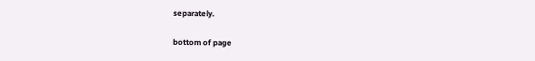separately.

bottom of page